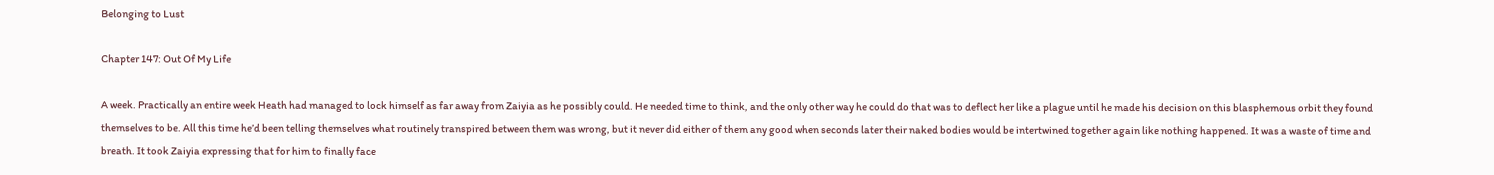Belonging to Lust

Chapter 147: Out Of My Life

A week. Practically an entire week Heath had managed to lock himself as far away from Zaiyia as he possibly could. He needed time to think, and the only other way he could do that was to deflect her like a plague until he made his decision on this blasphemous orbit they found themselves to be. All this time he’d been telling themselves what routinely transpired between them was wrong, but it never did either of them any good when seconds later their naked bodies would be intertwined together again like nothing happened. It was a waste of time and breath. It took Zaiyia expressing that for him to finally face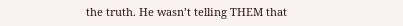the truth. He wasn’t telling THEM that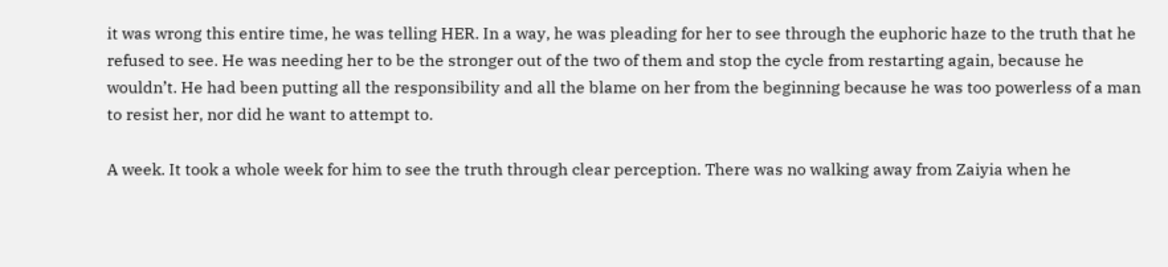it was wrong this entire time, he was telling HER. In a way, he was pleading for her to see through the euphoric haze to the truth that he refused to see. He was needing her to be the stronger out of the two of them and stop the cycle from restarting again, because he wouldn’t. He had been putting all the responsibility and all the blame on her from the beginning because he was too powerless of a man to resist her, nor did he want to attempt to.

A week. It took a whole week for him to see the truth through clear perception. There was no walking away from Zaiyia when he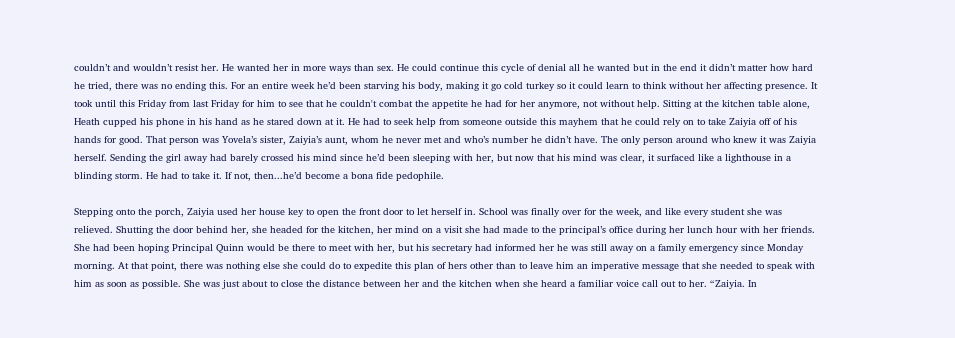couldn’t and wouldn’t resist her. He wanted her in more ways than sex. He could continue this cycle of denial all he wanted but in the end it didn’t matter how hard he tried, there was no ending this. For an entire week he’d been starving his body, making it go cold turkey so it could learn to think without her affecting presence. It took until this Friday from last Friday for him to see that he couldn't combat the appetite he had for her anymore, not without help. Sitting at the kitchen table alone, Heath cupped his phone in his hand as he stared down at it. He had to seek help from someone outside this mayhem that he could rely on to take Zaiyia off of his hands for good. That person was Yovela’s sister, Zaiyia’s aunt, whom he never met and who’s number he didn’t have. The only person around who knew it was Zaiyia herself. Sending the girl away had barely crossed his mind since he’d been sleeping with her, but now that his mind was clear, it surfaced like a lighthouse in a blinding storm. He had to take it. If not, then...he’d become a bona fide pedophile.

Stepping onto the porch, Zaiyia used her house key to open the front door to let herself in. School was finally over for the week, and like every student she was relieved. Shutting the door behind her, she headed for the kitchen, her mind on a visit she had made to the principal’s office during her lunch hour with her friends. She had been hoping Principal Quinn would be there to meet with her, but his secretary had informed her he was still away on a family emergency since Monday morning. At that point, there was nothing else she could do to expedite this plan of hers other than to leave him an imperative message that she needed to speak with him as soon as possible. She was just about to close the distance between her and the kitchen when she heard a familiar voice call out to her. “Zaiyia. In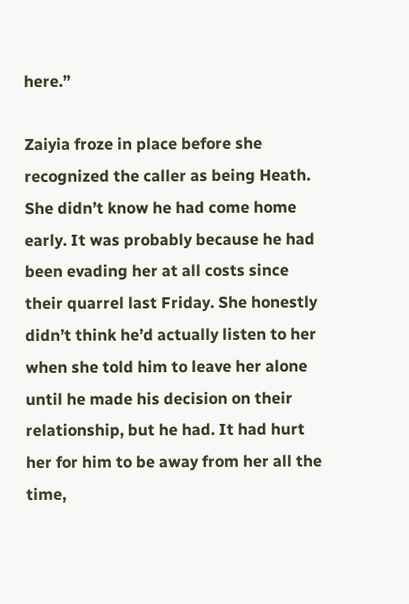here.”

Zaiyia froze in place before she recognized the caller as being Heath. She didn’t know he had come home early. It was probably because he had been evading her at all costs since their quarrel last Friday. She honestly didn’t think he’d actually listen to her when she told him to leave her alone until he made his decision on their relationship, but he had. It had hurt her for him to be away from her all the time,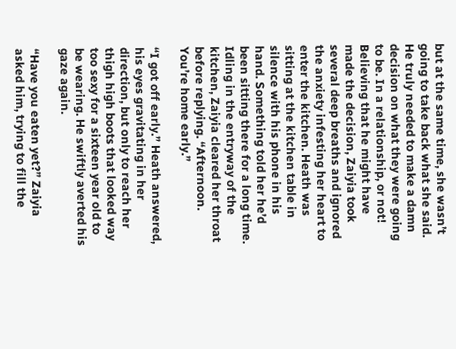but at the same time, she wasn’t going to take back what she said. He truly needed to make a damn decision on what they were going to be. In a relationship, or not! Believing that he might have made the decision, Zaiyia took several deep breaths and ignored the anxiety infesting her heart to enter the kitchen. Heath was sitting at the kitchen table in silence with his phone in his hand. Something told her he’d been sitting there for a long time. Idling in the entryway of the kitchen, Zaiyia cleared her throat before replying. “Afternoon. You’re home early.”

“I got off early.” Heath answered, his eyes gravitating in her direction, but only to reach her thigh high boots that looked way too sexy for a sixteen year old to be wearing. He swiftly averted his gaze again.

“Have you eaten yet?” Zaiyia asked him, trying to fill the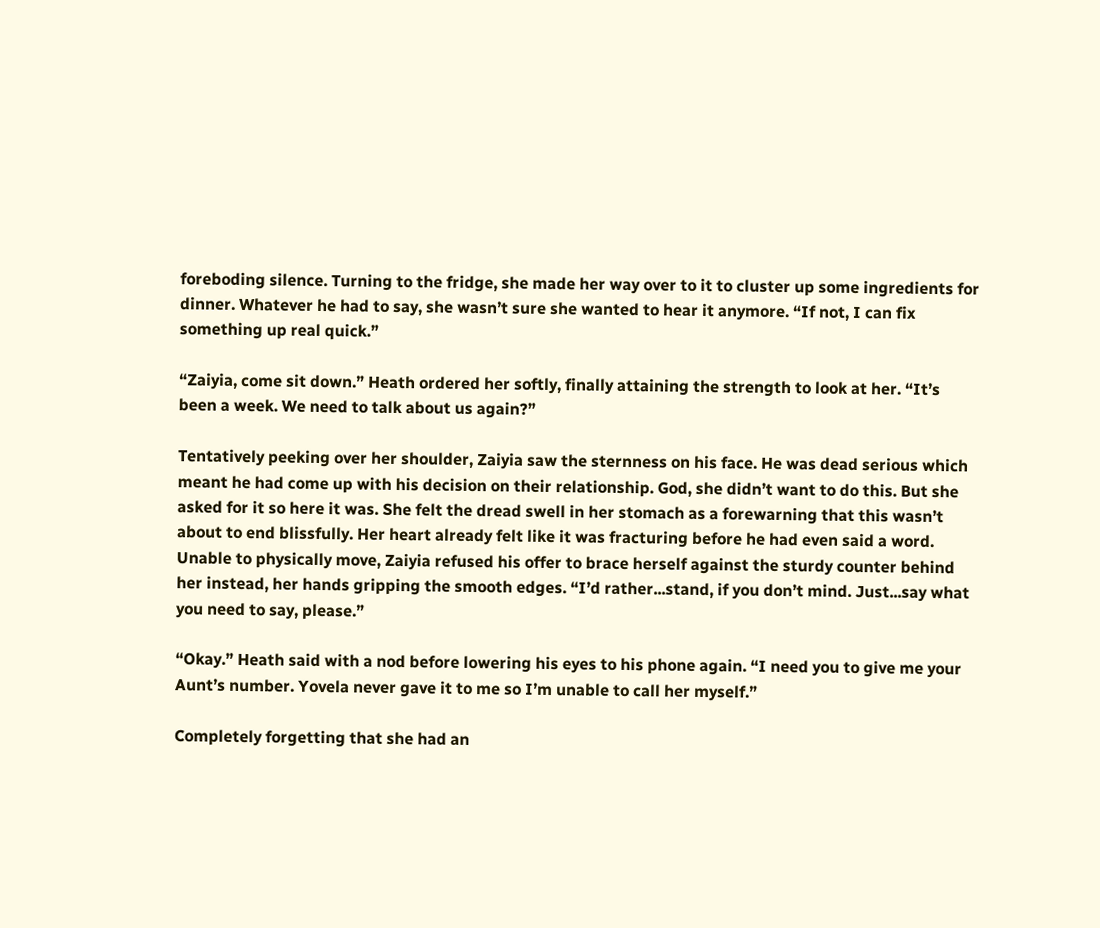foreboding silence. Turning to the fridge, she made her way over to it to cluster up some ingredients for dinner. Whatever he had to say, she wasn’t sure she wanted to hear it anymore. “If not, I can fix something up real quick.”

“Zaiyia, come sit down.” Heath ordered her softly, finally attaining the strength to look at her. “It’s been a week. We need to talk about us again?”

Tentatively peeking over her shoulder, Zaiyia saw the sternness on his face. He was dead serious which meant he had come up with his decision on their relationship. God, she didn’t want to do this. But she asked for it so here it was. She felt the dread swell in her stomach as a forewarning that this wasn’t about to end blissfully. Her heart already felt like it was fracturing before he had even said a word. Unable to physically move, Zaiyia refused his offer to brace herself against the sturdy counter behind her instead, her hands gripping the smooth edges. “I’d rather...stand, if you don’t mind. Just...say what you need to say, please.”

“Okay.” Heath said with a nod before lowering his eyes to his phone again. “I need you to give me your Aunt’s number. Yovela never gave it to me so I’m unable to call her myself.”

Completely forgetting that she had an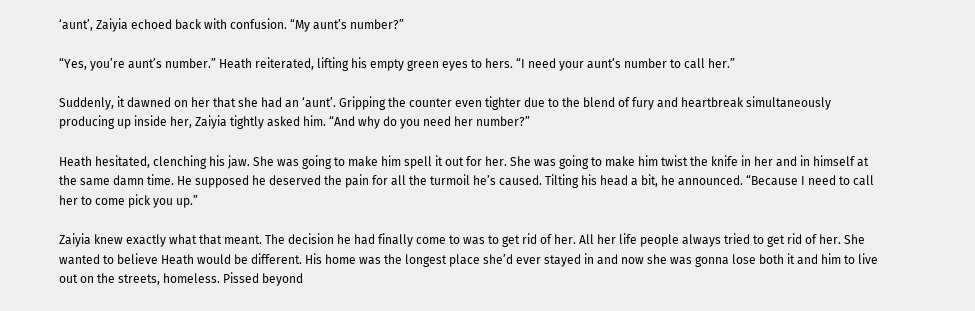‘aunt’, Zaiyia echoed back with confusion. “My aunt’s number?”

“Yes, you’re aunt’s number.” Heath reiterated, lifting his empty green eyes to hers. “I need your aunt’s number to call her.”

Suddenly, it dawned on her that she had an ‘aunt’. Gripping the counter even tighter due to the blend of fury and heartbreak simultaneously producing up inside her, Zaiyia tightly asked him. “And why do you need her number?”

Heath hesitated, clenching his jaw. She was going to make him spell it out for her. She was going to make him twist the knife in her and in himself at the same damn time. He supposed he deserved the pain for all the turmoil he’s caused. Tilting his head a bit, he announced. “Because I need to call her to come pick you up.”

Zaiyia knew exactly what that meant. The decision he had finally come to was to get rid of her. All her life people always tried to get rid of her. She wanted to believe Heath would be different. His home was the longest place she’d ever stayed in and now she was gonna lose both it and him to live out on the streets, homeless. Pissed beyond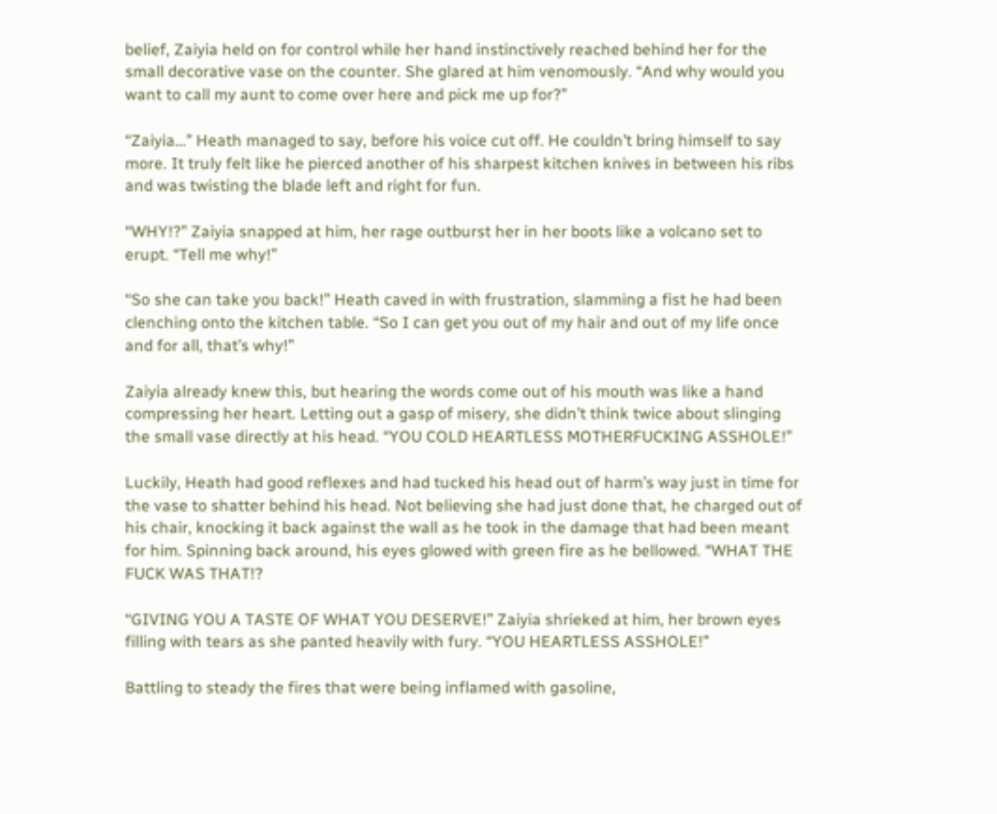belief, Zaiyia held on for control while her hand instinctively reached behind her for the small decorative vase on the counter. She glared at him venomously. “And why would you want to call my aunt to come over here and pick me up for?”

“Zaiyia…” Heath managed to say, before his voice cut off. He couldn’t bring himself to say more. It truly felt like he pierced another of his sharpest kitchen knives in between his ribs and was twisting the blade left and right for fun.

“WHY!?” Zaiyia snapped at him, her rage outburst her in her boots like a volcano set to erupt. “Tell me why!”

“So she can take you back!” Heath caved in with frustration, slamming a fist he had been clenching onto the kitchen table. “So I can get you out of my hair and out of my life once and for all, that’s why!”

Zaiyia already knew this, but hearing the words come out of his mouth was like a hand compressing her heart. Letting out a gasp of misery, she didn’t think twice about slinging the small vase directly at his head. “YOU COLD HEARTLESS MOTHERFUCKING ASSHOLE!”

Luckily, Heath had good reflexes and had tucked his head out of harm’s way just in time for the vase to shatter behind his head. Not believing she had just done that, he charged out of his chair, knocking it back against the wall as he took in the damage that had been meant for him. Spinning back around, his eyes glowed with green fire as he bellowed. “WHAT THE FUCK WAS THAT!?

“GIVING YOU A TASTE OF WHAT YOU DESERVE!” Zaiyia shrieked at him, her brown eyes filling with tears as she panted heavily with fury. “YOU HEARTLESS ASSHOLE!”

Battling to steady the fires that were being inflamed with gasoline,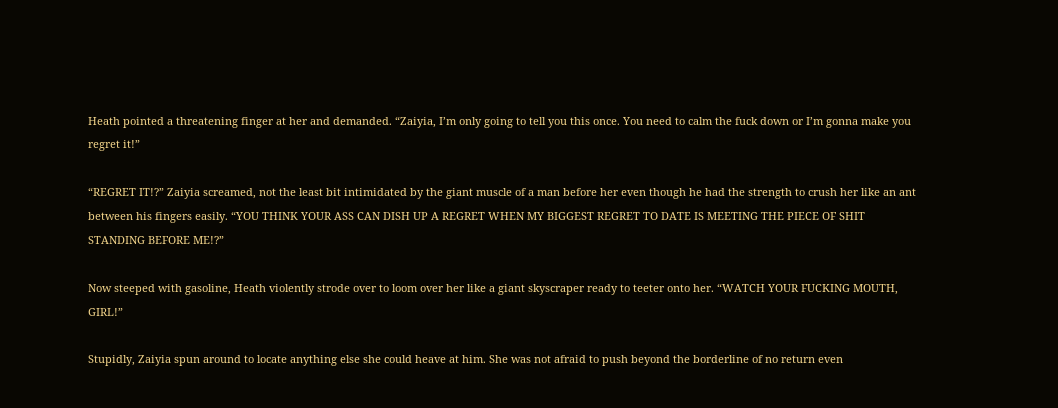Heath pointed a threatening finger at her and demanded. “Zaiyia, I’m only going to tell you this once. You need to calm the fuck down or I’m gonna make you regret it!”

“REGRET IT!?” Zaiyia screamed, not the least bit intimidated by the giant muscle of a man before her even though he had the strength to crush her like an ant between his fingers easily. “YOU THINK YOUR ASS CAN DISH UP A REGRET WHEN MY BIGGEST REGRET TO DATE IS MEETING THE PIECE OF SHIT STANDING BEFORE ME!?”

Now steeped with gasoline, Heath violently strode over to loom over her like a giant skyscraper ready to teeter onto her. “WATCH YOUR FUCKING MOUTH, GIRL!”

Stupidly, Zaiyia spun around to locate anything else she could heave at him. She was not afraid to push beyond the borderline of no return even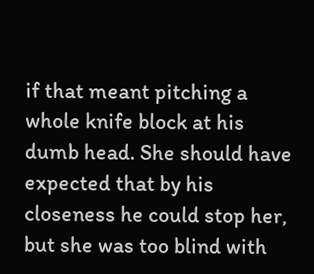if that meant pitching a whole knife block at his dumb head. She should have expected that by his closeness he could stop her, but she was too blind with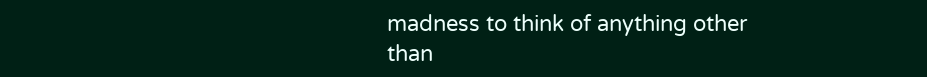madness to think of anything other than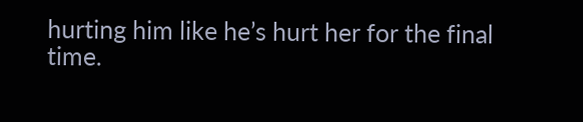hurting him like he’s hurt her for the final time.